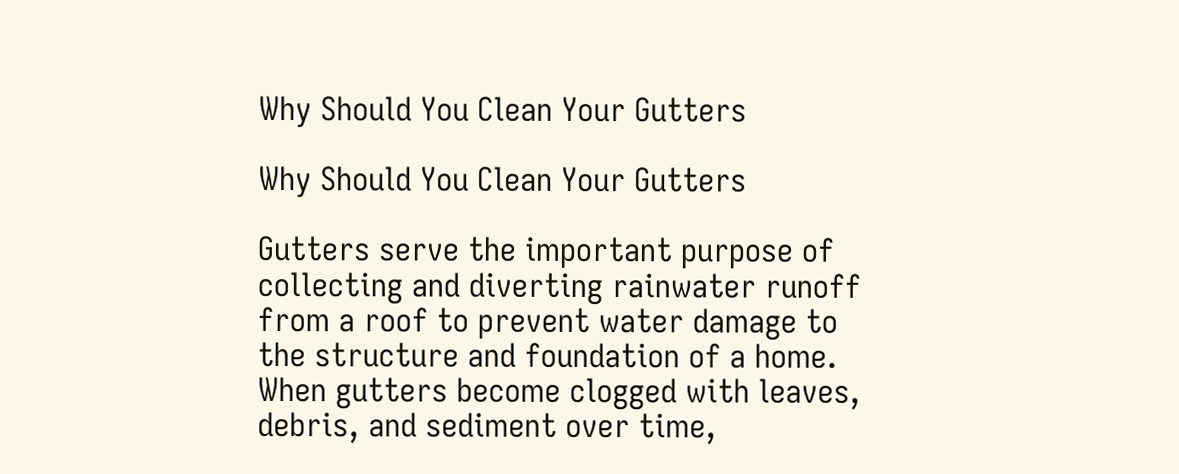Why Should You Clean Your Gutters

Why Should You Clean Your Gutters

Gutters serve the important purpose of collecting and diverting rainwater runoff from a roof to prevent water damage to the structure and foundation of a home. When gutters become clogged with leaves, debris, and sediment over time,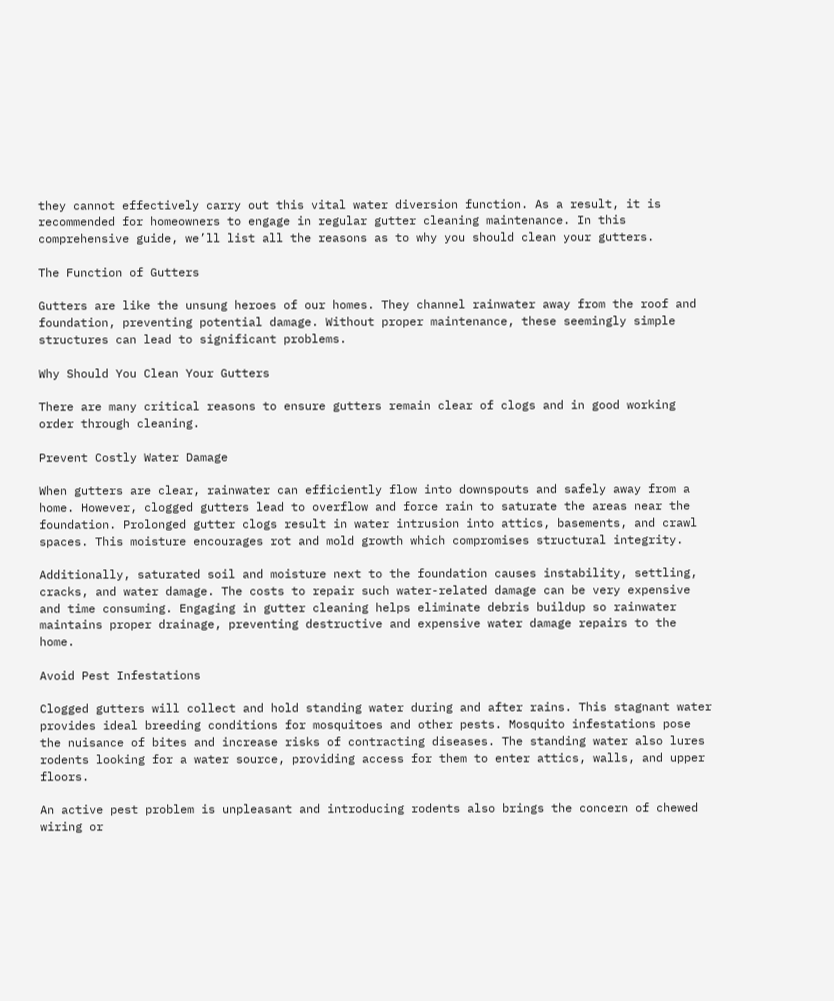they cannot effectively carry out this vital water diversion function. As a result, it is recommended for homeowners to engage in regular gutter cleaning maintenance. In this comprehensive guide, we’ll list all the reasons as to why you should clean your gutters.

The Function of Gutters

Gutters are like the unsung heroes of our homes. They channel rainwater away from the roof and foundation, preventing potential damage. Without proper maintenance, these seemingly simple structures can lead to significant problems.

Why Should You Clean Your Gutters

There are many critical reasons to ensure gutters remain clear of clogs and in good working order through cleaning.

Prevent Costly Water Damage

When gutters are clear, rainwater can efficiently flow into downspouts and safely away from a home. However, clogged gutters lead to overflow and force rain to saturate the areas near the foundation. Prolonged gutter clogs result in water intrusion into attics, basements, and crawl spaces. This moisture encourages rot and mold growth which compromises structural integrity.

Additionally, saturated soil and moisture next to the foundation causes instability, settling, cracks, and water damage. The costs to repair such water-related damage can be very expensive and time consuming. Engaging in gutter cleaning helps eliminate debris buildup so rainwater maintains proper drainage, preventing destructive and expensive water damage repairs to the home.

Avoid Pest Infestations

Clogged gutters will collect and hold standing water during and after rains. This stagnant water provides ideal breeding conditions for mosquitoes and other pests. Mosquito infestations pose the nuisance of bites and increase risks of contracting diseases. The standing water also lures rodents looking for a water source, providing access for them to enter attics, walls, and upper floors.

An active pest problem is unpleasant and introducing rodents also brings the concern of chewed wiring or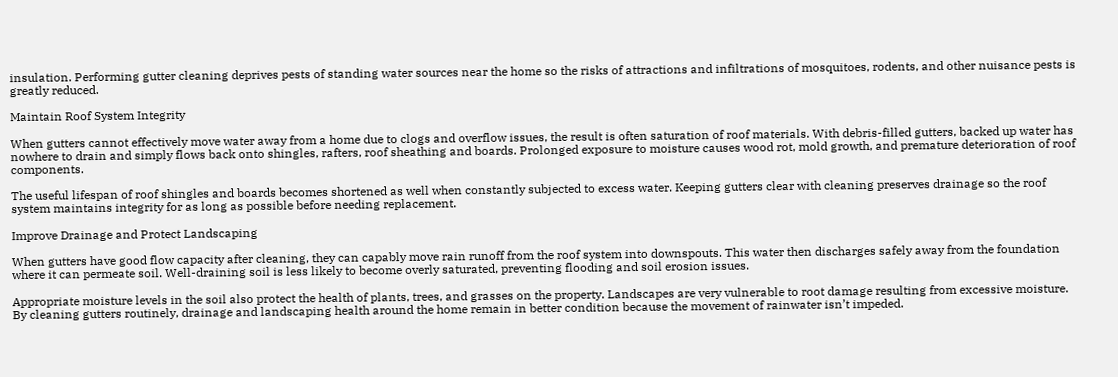insulation. Performing gutter cleaning deprives pests of standing water sources near the home so the risks of attractions and infiltrations of mosquitoes, rodents, and other nuisance pests is greatly reduced.

Maintain Roof System Integrity

When gutters cannot effectively move water away from a home due to clogs and overflow issues, the result is often saturation of roof materials. With debris-filled gutters, backed up water has nowhere to drain and simply flows back onto shingles, rafters, roof sheathing and boards. Prolonged exposure to moisture causes wood rot, mold growth, and premature deterioration of roof components.

The useful lifespan of roof shingles and boards becomes shortened as well when constantly subjected to excess water. Keeping gutters clear with cleaning preserves drainage so the roof system maintains integrity for as long as possible before needing replacement.

Improve Drainage and Protect Landscaping

When gutters have good flow capacity after cleaning, they can capably move rain runoff from the roof system into downspouts. This water then discharges safely away from the foundation where it can permeate soil. Well-draining soil is less likely to become overly saturated, preventing flooding and soil erosion issues.

Appropriate moisture levels in the soil also protect the health of plants, trees, and grasses on the property. Landscapes are very vulnerable to root damage resulting from excessive moisture. By cleaning gutters routinely, drainage and landscaping health around the home remain in better condition because the movement of rainwater isn’t impeded.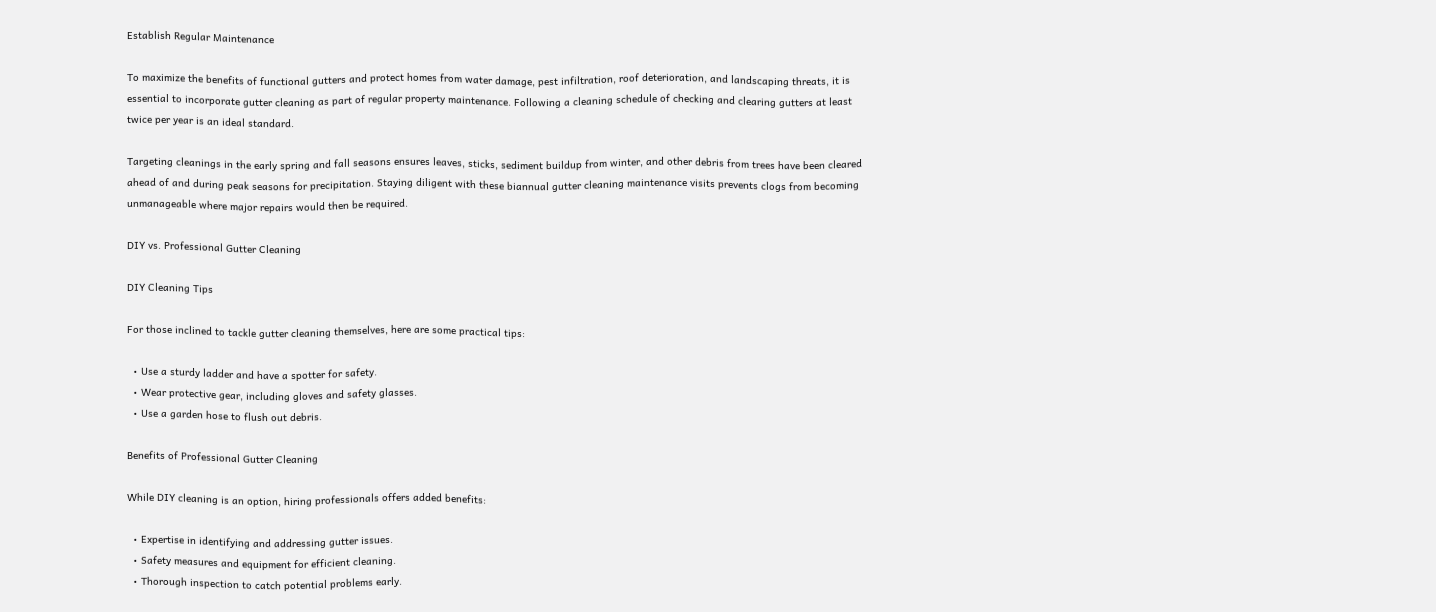Establish Regular Maintenance

To maximize the benefits of functional gutters and protect homes from water damage, pest infiltration, roof deterioration, and landscaping threats, it is essential to incorporate gutter cleaning as part of regular property maintenance. Following a cleaning schedule of checking and clearing gutters at least twice per year is an ideal standard.

Targeting cleanings in the early spring and fall seasons ensures leaves, sticks, sediment buildup from winter, and other debris from trees have been cleared ahead of and during peak seasons for precipitation. Staying diligent with these biannual gutter cleaning maintenance visits prevents clogs from becoming unmanageable where major repairs would then be required.

DIY vs. Professional Gutter Cleaning

DIY Cleaning Tips

For those inclined to tackle gutter cleaning themselves, here are some practical tips:

  • Use a sturdy ladder and have a spotter for safety.
  • Wear protective gear, including gloves and safety glasses.
  • Use a garden hose to flush out debris.

Benefits of Professional Gutter Cleaning

While DIY cleaning is an option, hiring professionals offers added benefits:

  • Expertise in identifying and addressing gutter issues.
  • Safety measures and equipment for efficient cleaning.
  • Thorough inspection to catch potential problems early.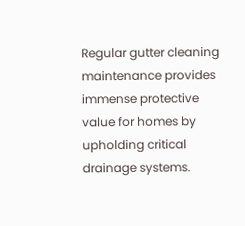Regular gutter cleaning maintenance provides immense protective value for homes by upholding critical drainage systems.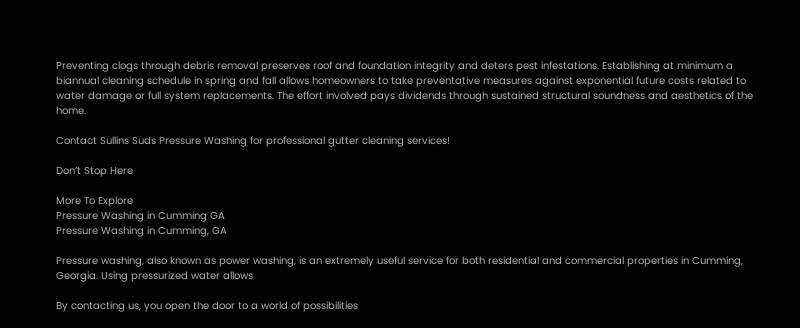Preventing clogs through debris removal preserves roof and foundation integrity and deters pest infestations. Establishing at minimum a biannual cleaning schedule in spring and fall allows homeowners to take preventative measures against exponential future costs related to water damage or full system replacements. The effort involved pays dividends through sustained structural soundness and aesthetics of the home.

Contact Sullins Suds Pressure Washing for professional gutter cleaning services!

Don’t Stop Here

More To Explore
Pressure Washing in Cumming GA
Pressure Washing in Cumming, GA

Pressure washing, also known as power washing, is an extremely useful service for both residential and commercial properties in Cumming, Georgia. Using pressurized water allows

By contacting us, you open the door to a world of possibilities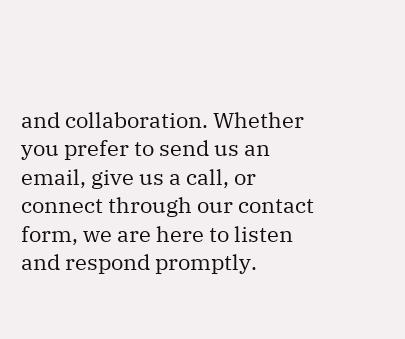and collaboration. Whether you prefer to send us an email, give us a call, or connect through our contact form, we are here to listen and respond promptly.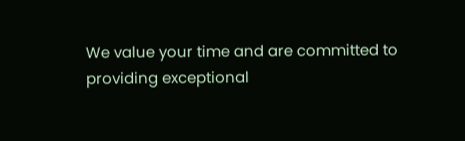We value your time and are committed to providing exceptional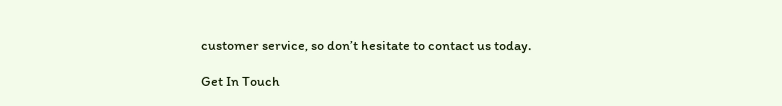customer service, so don’t hesitate to contact us today.

Get In Touch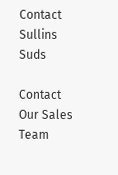Contact Sullins Suds

Contact Our Sales Team